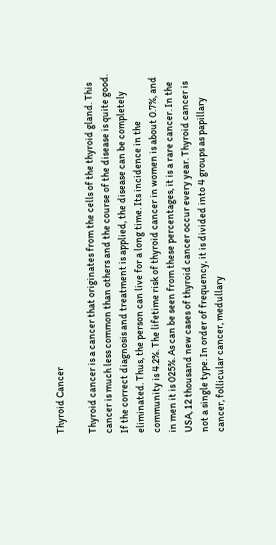Thyroid Cancer

Thyroid cancer is a cancer that originates from the cells of the thyroid gland. This cancer is much less common than others and the course of the disease is quite good. If the correct diagnosis and treatment is applied, the disease can be completely eliminated. Thus, the person can live for a long time. Its incidence in the community is 4.2%. The lifetime risk of thyroid cancer in women is about 0.7%, and in men it is 025%. As can be seen from these percentages, it is a rare cancer. In the USA, 12 thousand new cases of thyroid cancer occur every year. Thyroid cancer is not a single type. In order of frequency, it is divided into 4 groups as papillary cancer, follicular cancer, medullary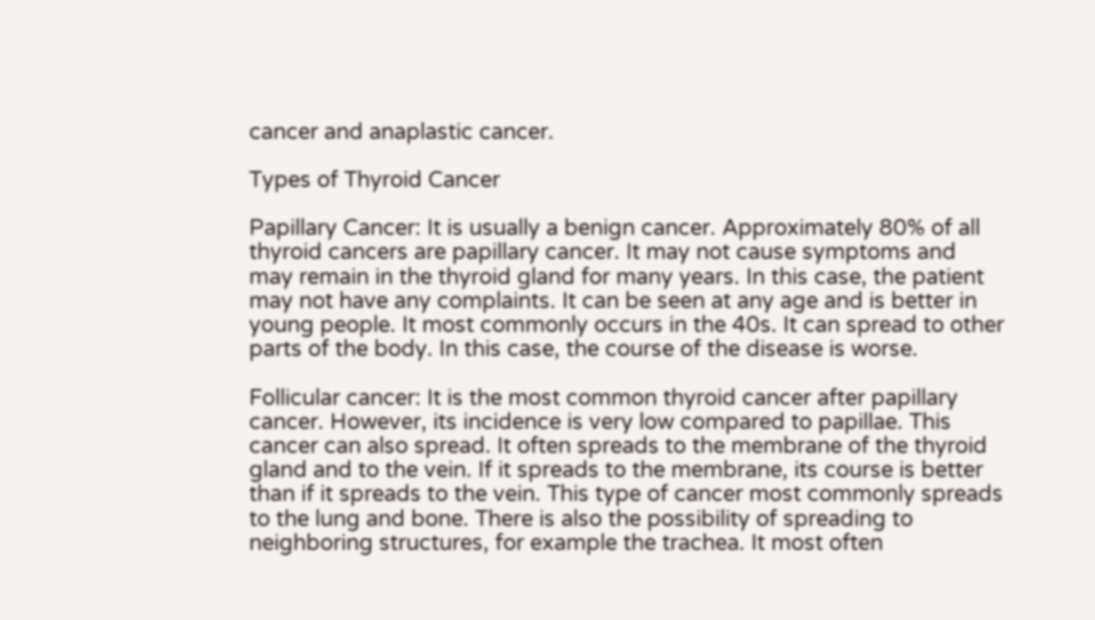cancer and anaplastic cancer.

Types of Thyroid Cancer

Papillary Cancer: It is usually a benign cancer. Approximately 80% of all thyroid cancers are papillary cancer. It may not cause symptoms and may remain in the thyroid gland for many years. In this case, the patient may not have any complaints. It can be seen at any age and is better in young people. It most commonly occurs in the 40s. It can spread to other parts of the body. In this case, the course of the disease is worse.

Follicular cancer: It is the most common thyroid cancer after papillary cancer. However, its incidence is very low compared to papillae. This cancer can also spread. It often spreads to the membrane of the thyroid gland and to the vein. If it spreads to the membrane, its course is better than if it spreads to the vein. This type of cancer most commonly spreads to the lung and bone. There is also the possibility of spreading to neighboring structures, for example the trachea. It most often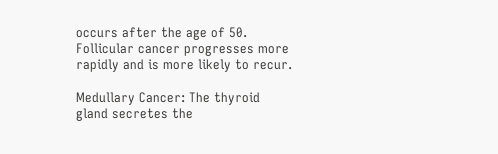occurs after the age of 50. Follicular cancer progresses more rapidly and is more likely to recur.

Medullary Cancer: The thyroid gland secretes the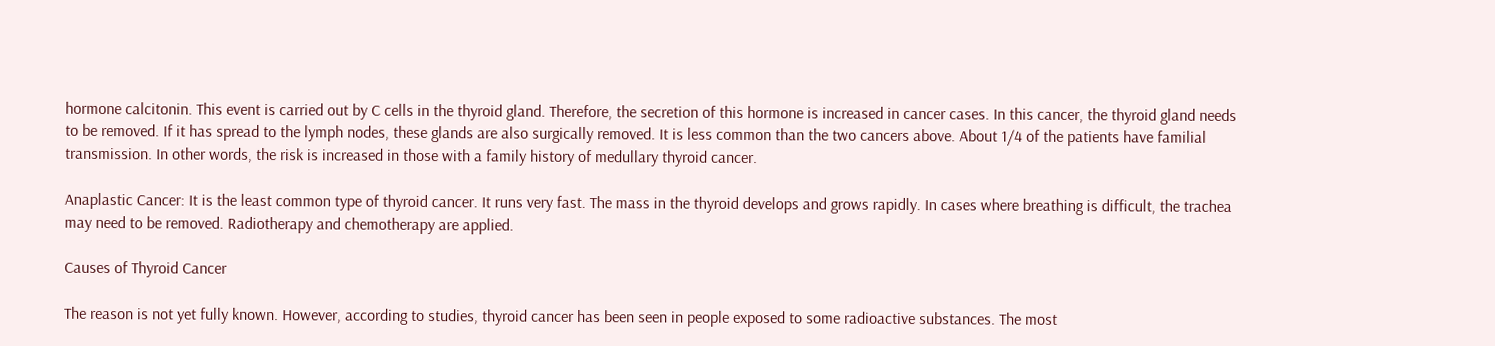hormone calcitonin. This event is carried out by C cells in the thyroid gland. Therefore, the secretion of this hormone is increased in cancer cases. In this cancer, the thyroid gland needs to be removed. If it has spread to the lymph nodes, these glands are also surgically removed. It is less common than the two cancers above. About 1/4 of the patients have familial transmission. In other words, the risk is increased in those with a family history of medullary thyroid cancer.

Anaplastic Cancer: It is the least common type of thyroid cancer. It runs very fast. The mass in the thyroid develops and grows rapidly. In cases where breathing is difficult, the trachea may need to be removed. Radiotherapy and chemotherapy are applied.

Causes of Thyroid Cancer

The reason is not yet fully known. However, according to studies, thyroid cancer has been seen in people exposed to some radioactive substances. The most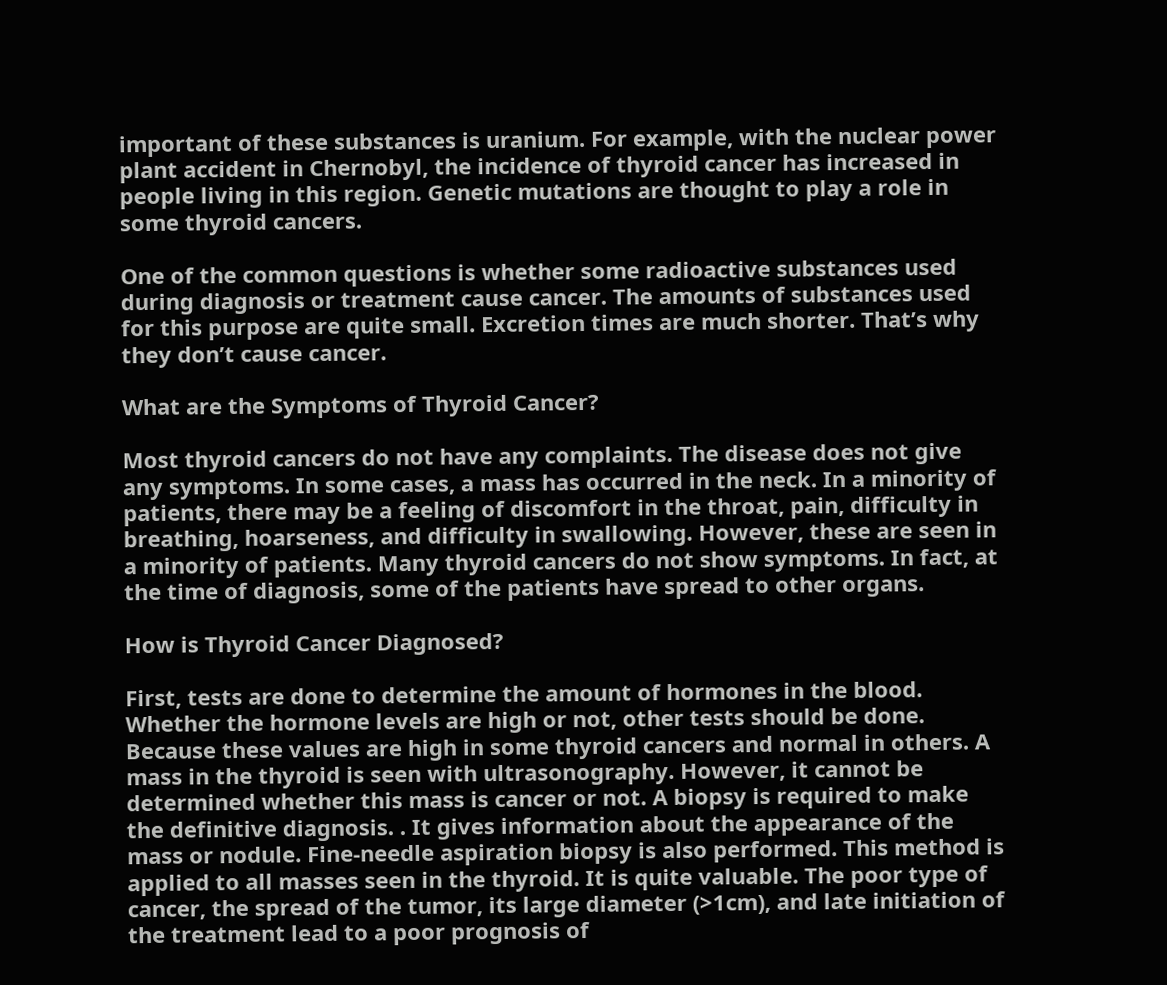important of these substances is uranium. For example, with the nuclear power plant accident in Chernobyl, the incidence of thyroid cancer has increased in people living in this region. Genetic mutations are thought to play a role in some thyroid cancers.

One of the common questions is whether some radioactive substances used during diagnosis or treatment cause cancer. The amounts of substances used for this purpose are quite small. Excretion times are much shorter. That’s why they don’t cause cancer.

What are the Symptoms of Thyroid Cancer?

Most thyroid cancers do not have any complaints. The disease does not give any symptoms. In some cases, a mass has occurred in the neck. In a minority of patients, there may be a feeling of discomfort in the throat, pain, difficulty in breathing, hoarseness, and difficulty in swallowing. However, these are seen in a minority of patients. Many thyroid cancers do not show symptoms. In fact, at the time of diagnosis, some of the patients have spread to other organs.

How is Thyroid Cancer Diagnosed?

First, tests are done to determine the amount of hormones in the blood. Whether the hormone levels are high or not, other tests should be done. Because these values are high in some thyroid cancers and normal in others. A mass in the thyroid is seen with ultrasonography. However, it cannot be determined whether this mass is cancer or not. A biopsy is required to make the definitive diagnosis. . It gives information about the appearance of the mass or nodule. Fine-needle aspiration biopsy is also performed. This method is applied to all masses seen in the thyroid. It is quite valuable. The poor type of cancer, the spread of the tumor, its large diameter (>1cm), and late initiation of the treatment lead to a poor prognosis of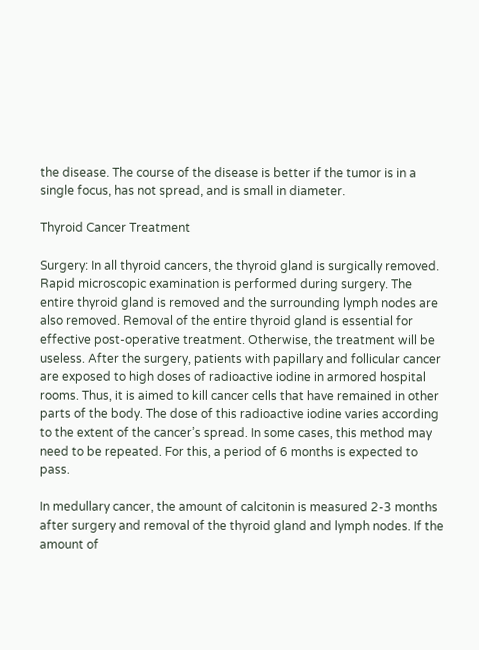the disease. The course of the disease is better if the tumor is in a single focus, has not spread, and is small in diameter.

Thyroid Cancer Treatment

Surgery: In all thyroid cancers, the thyroid gland is surgically removed. Rapid microscopic examination is performed during surgery. The entire thyroid gland is removed and the surrounding lymph nodes are also removed. Removal of the entire thyroid gland is essential for effective post-operative treatment. Otherwise, the treatment will be useless. After the surgery, patients with papillary and follicular cancer are exposed to high doses of radioactive iodine in armored hospital rooms. Thus, it is aimed to kill cancer cells that have remained in other parts of the body. The dose of this radioactive iodine varies according to the extent of the cancer’s spread. In some cases, this method may need to be repeated. For this, a period of 6 months is expected to pass.

In medullary cancer, the amount of calcitonin is measured 2-3 months after surgery and removal of the thyroid gland and lymph nodes. If the amount of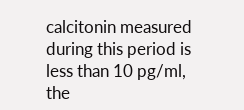calcitonin measured during this period is less than 10 pg/ml, the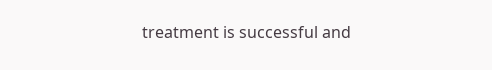treatment is successful and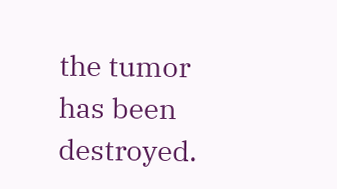the tumor has been destroyed.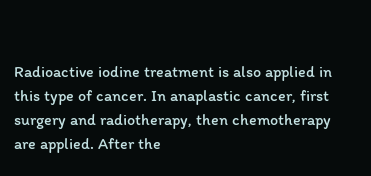Radioactive iodine treatment is also applied in this type of cancer. In anaplastic cancer, first surgery and radiotherapy, then chemotherapy are applied. After the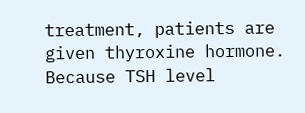treatment, patients are given thyroxine hormone. Because TSH level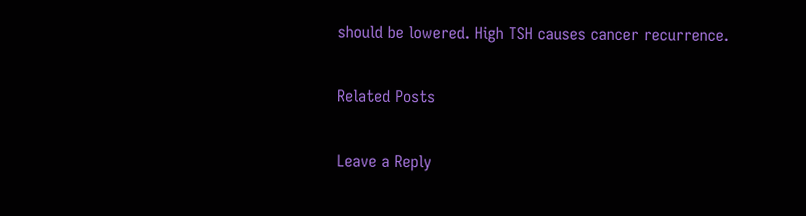should be lowered. High TSH causes cancer recurrence.

Related Posts

Leave a Reply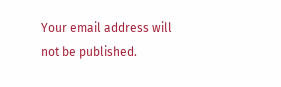Your email address will not be published.